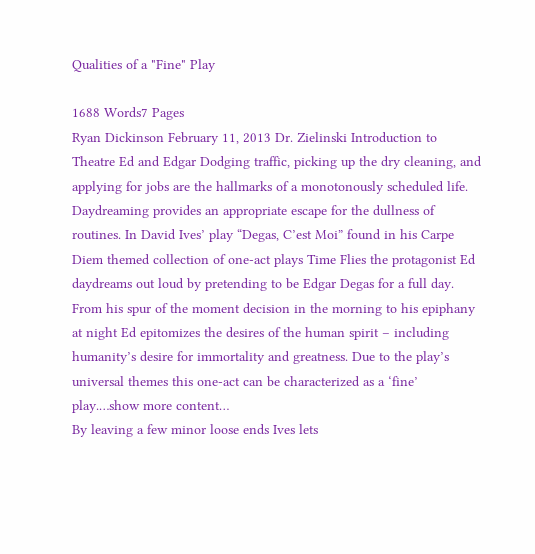Qualities of a "Fine" Play

1688 Words7 Pages
Ryan Dickinson February 11, 2013 Dr. Zielinski Introduction to Theatre Ed and Edgar Dodging traffic, picking up the dry cleaning, and applying for jobs are the hallmarks of a monotonously scheduled life. Daydreaming provides an appropriate escape for the dullness of routines. In David Ives’ play “Degas, C’est Moi” found in his Carpe Diem themed collection of one-act plays Time Flies the protagonist Ed daydreams out loud by pretending to be Edgar Degas for a full day. From his spur of the moment decision in the morning to his epiphany at night Ed epitomizes the desires of the human spirit – including humanity’s desire for immortality and greatness. Due to the play’s universal themes this one-act can be characterized as a ‘fine’ play.…show more content…
By leaving a few minor loose ends Ives lets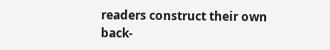readers construct their own back-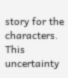story for the characters. This uncertainty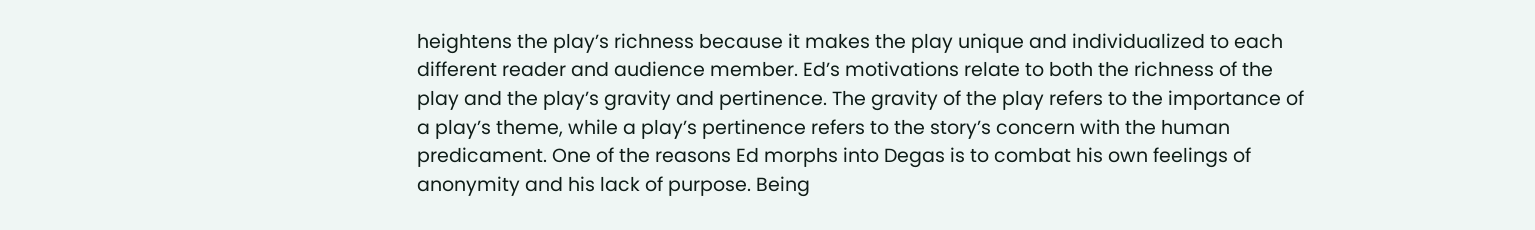heightens the play’s richness because it makes the play unique and individualized to each different reader and audience member. Ed’s motivations relate to both the richness of the play and the play’s gravity and pertinence. The gravity of the play refers to the importance of a play’s theme, while a play’s pertinence refers to the story’s concern with the human predicament. One of the reasons Ed morphs into Degas is to combat his own feelings of anonymity and his lack of purpose. Being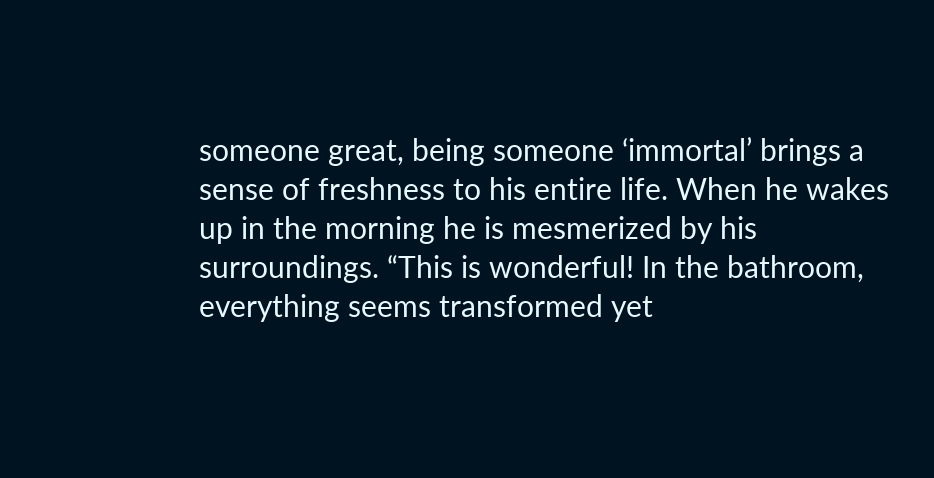someone great, being someone ‘immortal’ brings a sense of freshness to his entire life. When he wakes up in the morning he is mesmerized by his surroundings. “This is wonderful! In the bathroom, everything seems transformed yet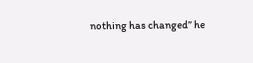nothing has changed” he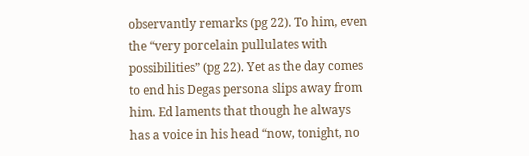observantly remarks (pg 22). To him, even the “very porcelain pullulates with possibilities” (pg 22). Yet as the day comes to end his Degas persona slips away from him. Ed laments that though he always has a voice in his head “now, tonight, no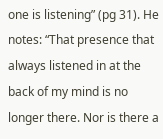one is listening” (pg 31). He notes: “That presence that always listened in at the back of my mind is no longer there. Nor is there a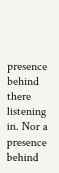presence behind there listening in. Nor a presence behind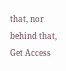that, nor behind that,
Get Access